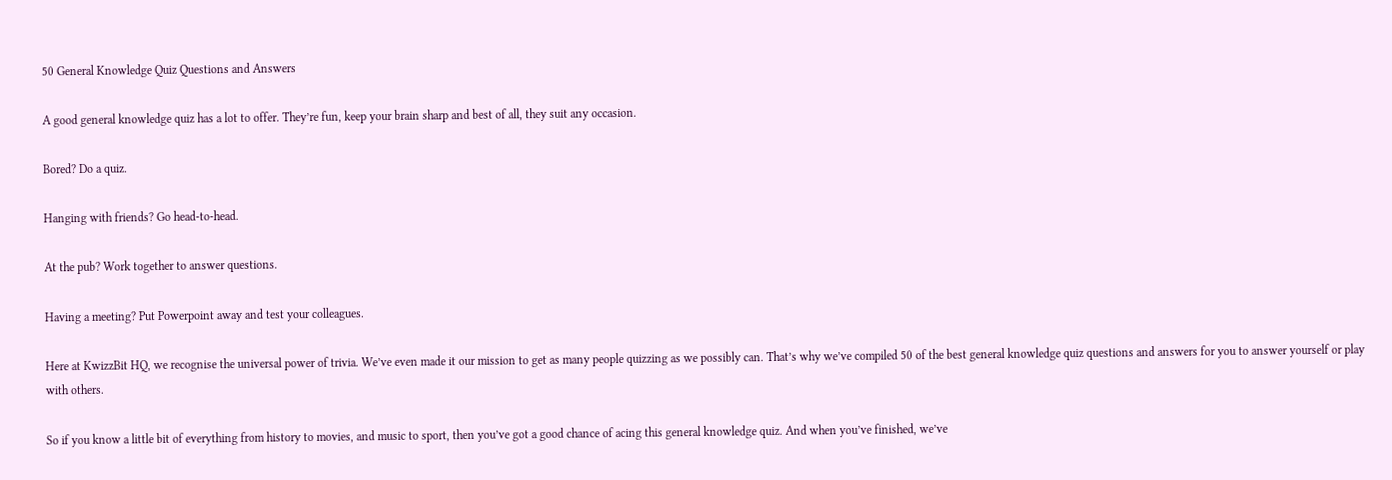50 General Knowledge Quiz Questions and Answers

A good general knowledge quiz has a lot to offer. They’re fun, keep your brain sharp and best of all, they suit any occasion.

Bored? Do a quiz.

Hanging with friends? Go head-to-head.

At the pub? Work together to answer questions.

Having a meeting? Put Powerpoint away and test your colleagues.

Here at KwizzBit HQ, we recognise the universal power of trivia. We’ve even made it our mission to get as many people quizzing as we possibly can. That’s why we’ve compiled 50 of the best general knowledge quiz questions and answers for you to answer yourself or play with others.

So if you know a little bit of everything from history to movies, and music to sport, then you’ve got a good chance of acing this general knowledge quiz. And when you’ve finished, we’ve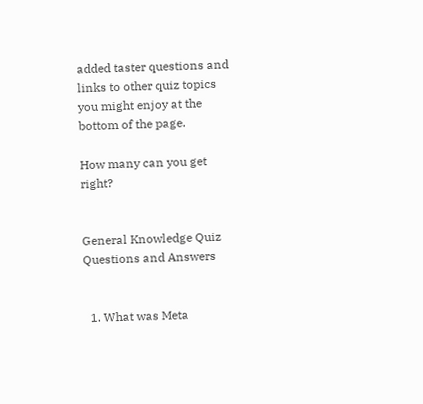added taster questions and links to other quiz topics you might enjoy at the bottom of the page.

How many can you get right?


General Knowledge Quiz Questions and Answers


  1. What was Meta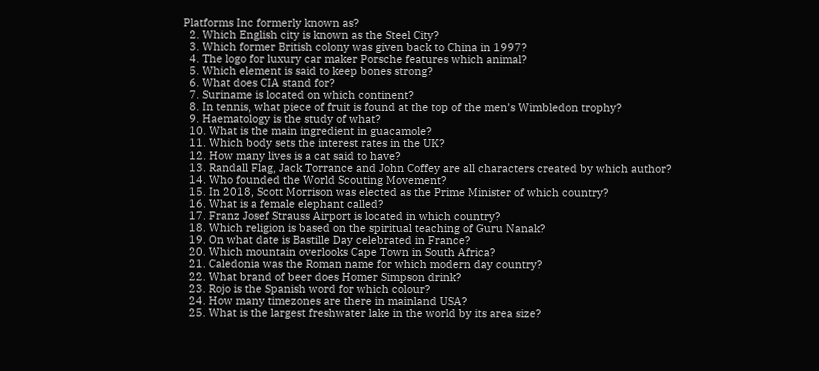Platforms Inc formerly known as?
  2. Which English city is known as the Steel City?
  3. Which former British colony was given back to China in 1997?
  4. The logo for luxury car maker Porsche features which animal?
  5. Which element is said to keep bones strong?
  6. What does CIA stand for?
  7. Suriname is located on which continent?
  8. In tennis, what piece of fruit is found at the top of the men’s Wimbledon trophy?
  9. Haematology is the study of what?
  10. What is the main ingredient in guacamole?
  11. Which body sets the interest rates in the UK?
  12. How many lives is a cat said to have?
  13. Randall Flag, Jack Torrance and John Coffey are all characters created by which author?
  14. Who founded the World Scouting Movement?
  15. In 2018, Scott Morrison was elected as the Prime Minister of which country?
  16. What is a female elephant called?
  17. Franz Josef Strauss Airport is located in which country?
  18. Which religion is based on the spiritual teaching of Guru Nanak?
  19. On what date is Bastille Day celebrated in France?
  20. Which mountain overlooks Cape Town in South Africa?
  21. Caledonia was the Roman name for which modern day country?
  22. What brand of beer does Homer Simpson drink?
  23. Rojo is the Spanish word for which colour?
  24. How many timezones are there in mainland USA?
  25. What is the largest freshwater lake in the world by its area size?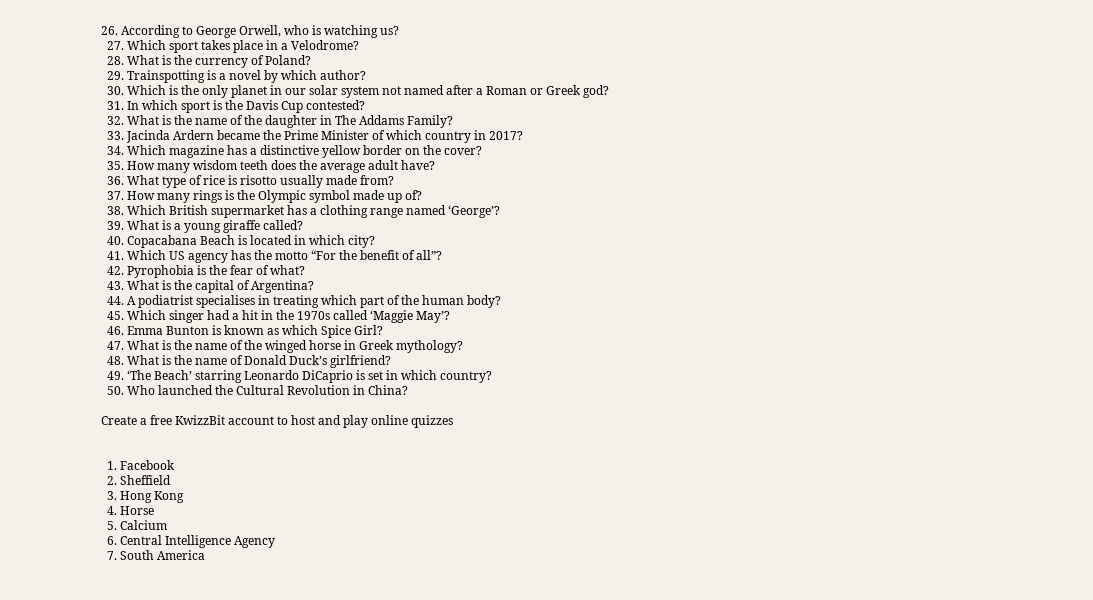26. According to George Orwell, who is watching us?
  27. Which sport takes place in a Velodrome?
  28. What is the currency of Poland?
  29. Trainspotting is a novel by which author?
  30. Which is the only planet in our solar system not named after a Roman or Greek god?
  31. In which sport is the Davis Cup contested?
  32. What is the name of the daughter in The Addams Family?
  33. Jacinda Ardern became the Prime Minister of which country in 2017?
  34. Which magazine has a distinctive yellow border on the cover?
  35. How many wisdom teeth does the average adult have?
  36. What type of rice is risotto usually made from?
  37. How many rings is the Olympic symbol made up of?
  38. Which British supermarket has a clothing range named ‘George’?
  39. What is a young giraffe called?
  40. Copacabana Beach is located in which city?
  41. Which US agency has the motto “For the benefit of all”?
  42. Pyrophobia is the fear of what?
  43. What is the capital of Argentina?
  44. A podiatrist specialises in treating which part of the human body?
  45. Which singer had a hit in the 1970s called ‘Maggie May’?
  46. Emma Bunton is known as which Spice Girl?
  47. What is the name of the winged horse in Greek mythology?
  48. What is the name of Donald Duck’s girlfriend?
  49. ‘The Beach’ starring Leonardo DiCaprio is set in which country?
  50. Who launched the Cultural Revolution in China?

Create a free KwizzBit account to host and play online quizzes


  1. Facebook
  2. Sheffield
  3. Hong Kong
  4. Horse
  5. Calcium
  6. Central Intelligence Agency
  7. South America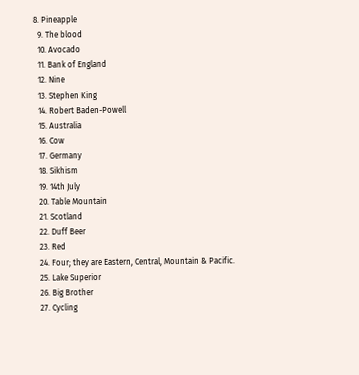8. Pineapple
  9. The blood
  10. Avocado
  11. Bank of England
  12. Nine
  13. Stephen King
  14. Robert Baden-Powell
  15. Australia
  16. Cow
  17. Germany
  18. Sikhism
  19. 14th July
  20. Table Mountain
  21. Scotland
  22. Duff Beer
  23. Red
  24. Four; they are Eastern, Central, Mountain & Pacific.
  25. Lake Superior
  26. Big Brother
  27. Cycling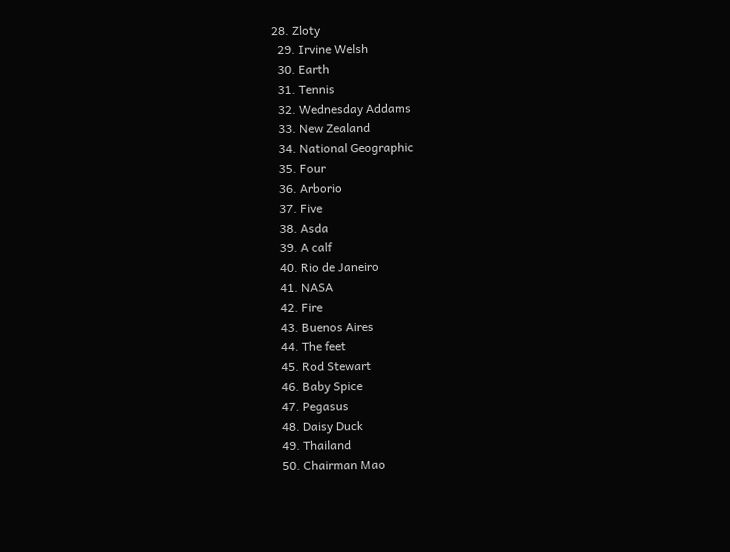28. Zloty
  29. Irvine Welsh
  30. Earth
  31. Tennis
  32. Wednesday Addams
  33. New Zealand
  34. National Geographic
  35. Four
  36. Arborio
  37. Five
  38. Asda
  39. A calf
  40. Rio de Janeiro
  41. NASA
  42. Fire
  43. Buenos Aires
  44. The feet
  45. Rod Stewart
  46. Baby Spice
  47. Pegasus
  48. Daisy Duck
  49. Thailand
  50. Chairman Mao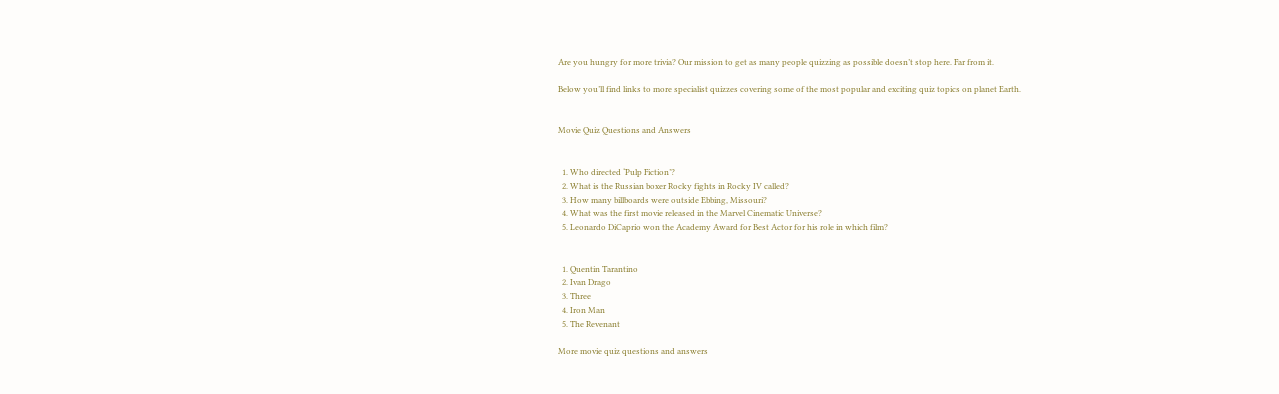Are you hungry for more trivia? Our mission to get as many people quizzing as possible doesn’t stop here. Far from it.

Below you’ll find links to more specialist quizzes covering some of the most popular and exciting quiz topics on planet Earth.


Movie Quiz Questions and Answers


  1. Who directed ‘Pulp Fiction’?
  2. What is the Russian boxer Rocky fights in Rocky IV called?
  3. How many billboards were outside Ebbing, Missouri?
  4. What was the first movie released in the Marvel Cinematic Universe?
  5. Leonardo DiCaprio won the Academy Award for Best Actor for his role in which film?


  1. Quentin Tarantino
  2. Ivan Drago
  3. Three
  4. Iron Man
  5. The Revenant

More movie quiz questions and answers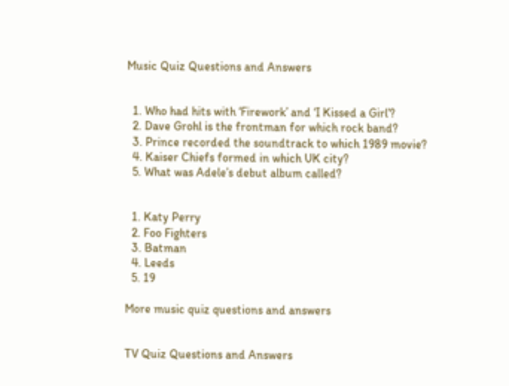Music Quiz Questions and Answers


  1. Who had hits with ‘Firework’ and ‘I Kissed a Girl’?
  2. Dave Grohl is the frontman for which rock band?
  3. Prince recorded the soundtrack to which 1989 movie?
  4. Kaiser Chiefs formed in which UK city?
  5. What was Adele’s debut album called?


  1. Katy Perry
  2. Foo Fighters
  3. Batman
  4. Leeds
  5. 19

More music quiz questions and answers


TV Quiz Questions and Answers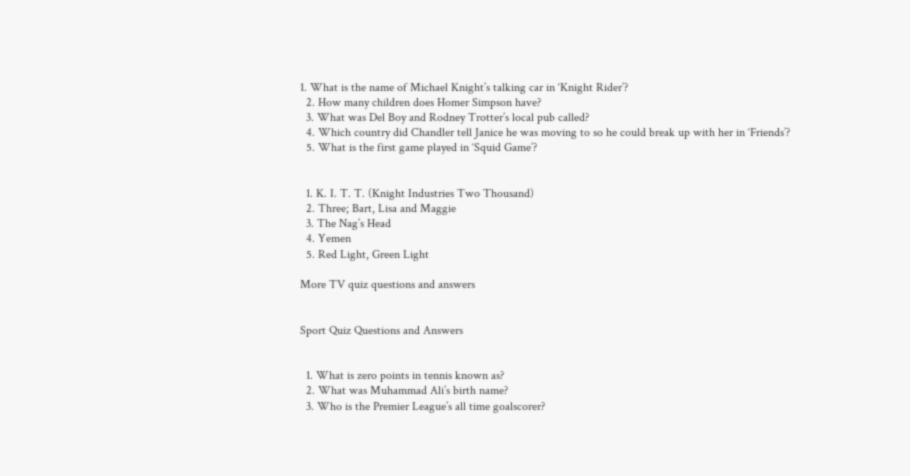1. What is the name of Michael Knight’s talking car in ‘Knight Rider’?
  2. How many children does Homer Simpson have?
  3. What was Del Boy and Rodney Trotter’s local pub called?
  4. Which country did Chandler tell Janice he was moving to so he could break up with her in ‘Friends’?
  5. What is the first game played in ‘Squid Game’?


  1. K. I. T. T. (Knight Industries Two Thousand)
  2. Three; Bart, Lisa and Maggie
  3. The Nag’s Head
  4. Yemen
  5. Red Light, Green Light

More TV quiz questions and answers


Sport Quiz Questions and Answers


  1. What is zero points in tennis known as?
  2. What was Muhammad Ali’s birth name?
  3. Who is the Premier League’s all time goalscorer?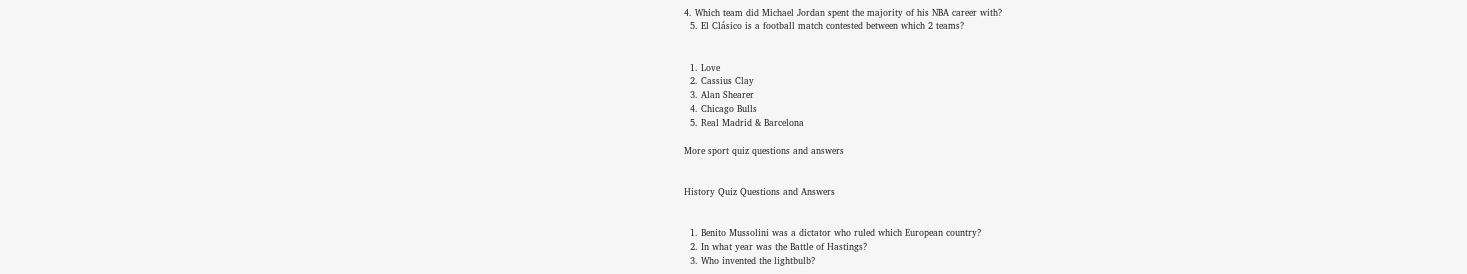4. Which team did Michael Jordan spent the majority of his NBA career with?
  5. El Clásico is a football match contested between which 2 teams?


  1. Love
  2. Cassius Clay
  3. Alan Shearer
  4. Chicago Bulls
  5. Real Madrid & Barcelona

More sport quiz questions and answers


History Quiz Questions and Answers


  1. Benito Mussolini was a dictator who ruled which European country?
  2. In what year was the Battle of Hastings?
  3. Who invented the lightbulb?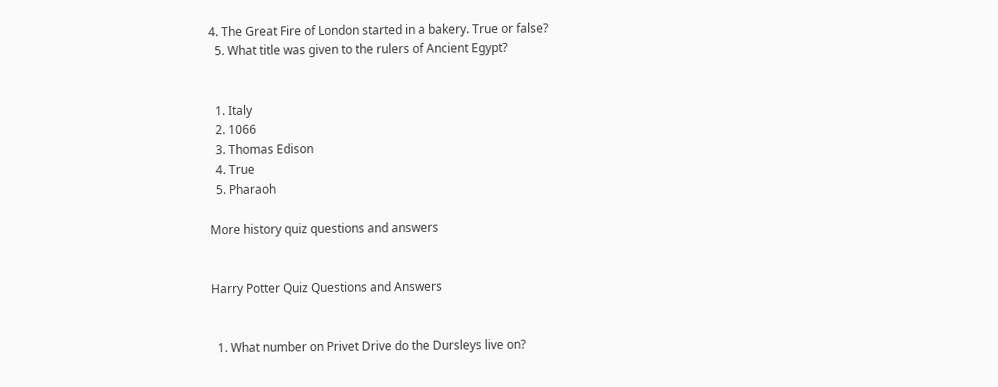4. The Great Fire of London started in a bakery. True or false?
  5. What title was given to the rulers of Ancient Egypt?


  1. Italy
  2. 1066
  3. Thomas Edison
  4. True
  5. Pharaoh

More history quiz questions and answers


Harry Potter Quiz Questions and Answers


  1. What number on Privet Drive do the Dursleys live on?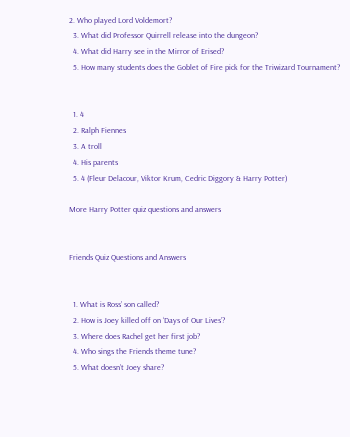2. Who played Lord Voldemort?
  3. What did Professor Quirrell release into the dungeon?
  4. What did Harry see in the Mirror of Erised?
  5. How many students does the Goblet of Fire pick for the Triwizard Tournament?


  1. 4
  2. Ralph Fiennes
  3. A troll
  4. His parents
  5. 4 (Fleur Delacour, Viktor Krum, Cedric Diggory & Harry Potter)

More Harry Potter quiz questions and answers


Friends Quiz Questions and Answers


  1. What is Ross’ son called?
  2. How is Joey killed off on ‘Days of Our Lives’?
  3. Where does Rachel get her first job?
  4. Who sings the Friends theme tune?
  5. What doesn’t Joey share?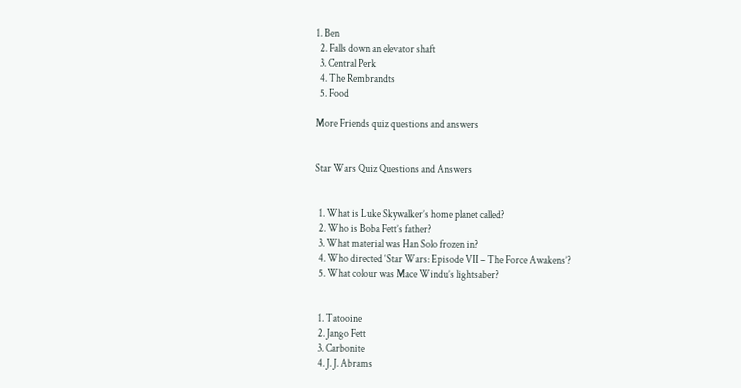1. Ben
  2. Falls down an elevator shaft
  3. Central Perk
  4. The Rembrandts
  5. Food

More Friends quiz questions and answers


Star Wars Quiz Questions and Answers


  1. What is Luke Skywalker’s home planet called?
  2. Who is Boba Fett’s father?
  3. What material was Han Solo frozen in?
  4. Who directed ‘Star Wars: Episode VII – The Force Awakens’?
  5. What colour was Mace Windu’s lightsaber?


  1. Tatooine
  2. Jango Fett
  3. Carbonite
  4. J. J. Abrams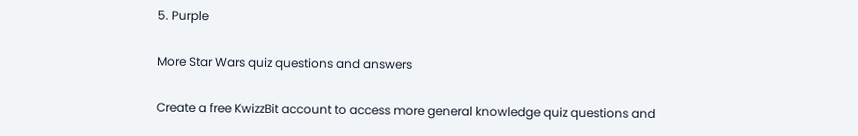5. Purple

More Star Wars quiz questions and answers

Create a free KwizzBit account to access more general knowledge quiz questions and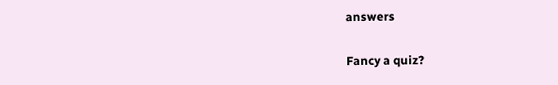answers

Fancy a quiz?